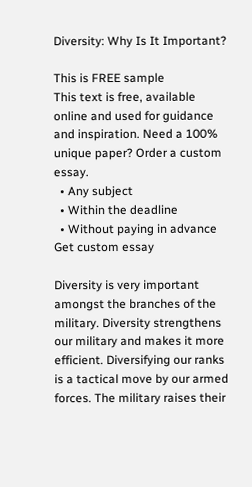Diversity: Why Is It Important?

This is FREE sample
This text is free, available online and used for guidance and inspiration. Need a 100% unique paper? Order a custom essay.
  • Any subject
  • Within the deadline
  • Without paying in advance
Get custom essay

Diversity is very important amongst the branches of the military. Diversity strengthens our military and makes it more efficient. Diversifying our ranks is a tactical move by our armed forces. The military raises their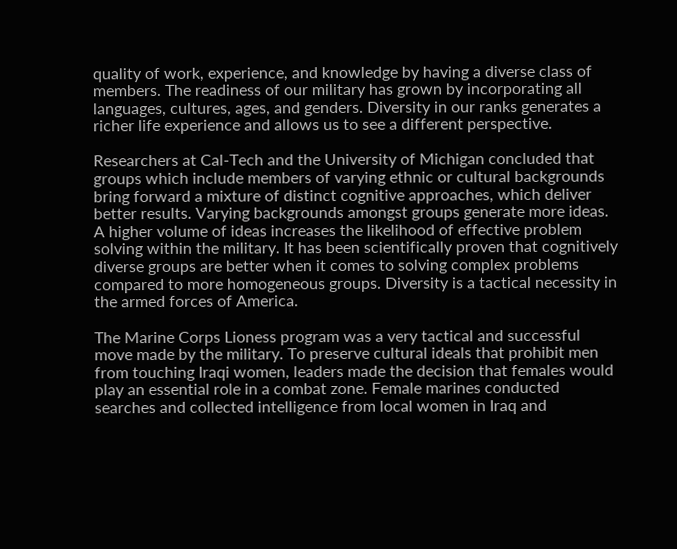quality of work, experience, and knowledge by having a diverse class of members. The readiness of our military has grown by incorporating all languages, cultures, ages, and genders. Diversity in our ranks generates a richer life experience and allows us to see a different perspective.

Researchers at Cal-Tech and the University of Michigan concluded that groups which include members of varying ethnic or cultural backgrounds bring forward a mixture of distinct cognitive approaches, which deliver better results. Varying backgrounds amongst groups generate more ideas. A higher volume of ideas increases the likelihood of effective problem solving within the military. It has been scientifically proven that cognitively diverse groups are better when it comes to solving complex problems compared to more homogeneous groups. Diversity is a tactical necessity in the armed forces of America.

The Marine Corps Lioness program was a very tactical and successful move made by the military. To preserve cultural ideals that prohibit men from touching Iraqi women, leaders made the decision that females would play an essential role in a combat zone. Female marines conducted searches and collected intelligence from local women in Iraq and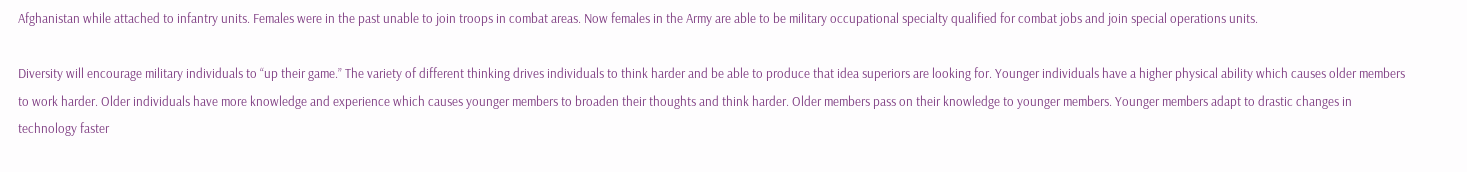Afghanistan while attached to infantry units. Females were in the past unable to join troops in combat areas. Now females in the Army are able to be military occupational specialty qualified for combat jobs and join special operations units.

Diversity will encourage military individuals to “up their game.” The variety of different thinking drives individuals to think harder and be able to produce that idea superiors are looking for. Younger individuals have a higher physical ability which causes older members to work harder. Older individuals have more knowledge and experience which causes younger members to broaden their thoughts and think harder. Older members pass on their knowledge to younger members. Younger members adapt to drastic changes in technology faster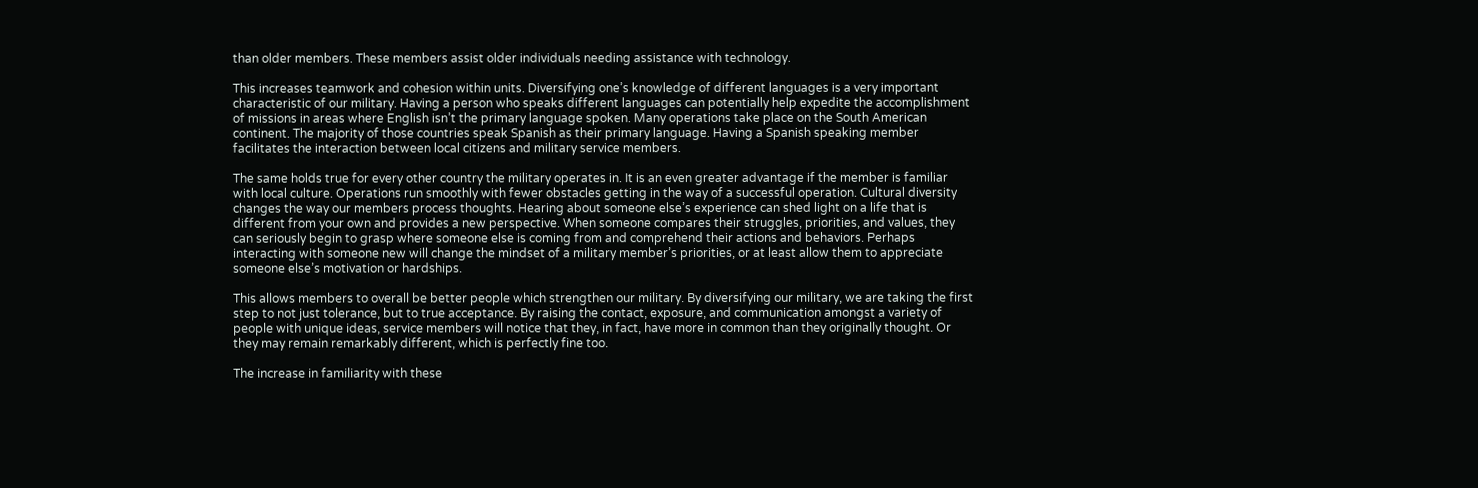than older members. These members assist older individuals needing assistance with technology.

This increases teamwork and cohesion within units. Diversifying one’s knowledge of different languages is a very important characteristic of our military. Having a person who speaks different languages can potentially help expedite the accomplishment of missions in areas where English isn’t the primary language spoken. Many operations take place on the South American continent. The majority of those countries speak Spanish as their primary language. Having a Spanish speaking member facilitates the interaction between local citizens and military service members.

The same holds true for every other country the military operates in. It is an even greater advantage if the member is familiar with local culture. Operations run smoothly with fewer obstacles getting in the way of a successful operation. Cultural diversity changes the way our members process thoughts. Hearing about someone else’s experience can shed light on a life that is different from your own and provides a new perspective. When someone compares their struggles, priorities, and values, they can seriously begin to grasp where someone else is coming from and comprehend their actions and behaviors. Perhaps interacting with someone new will change the mindset of a military member’s priorities, or at least allow them to appreciate someone else’s motivation or hardships.

This allows members to overall be better people which strengthen our military. By diversifying our military, we are taking the first step to not just tolerance, but to true acceptance. By raising the contact, exposure, and communication amongst a variety of people with unique ideas, service members will notice that they, in fact, have more in common than they originally thought. Or they may remain remarkably different, which is perfectly fine too.

The increase in familiarity with these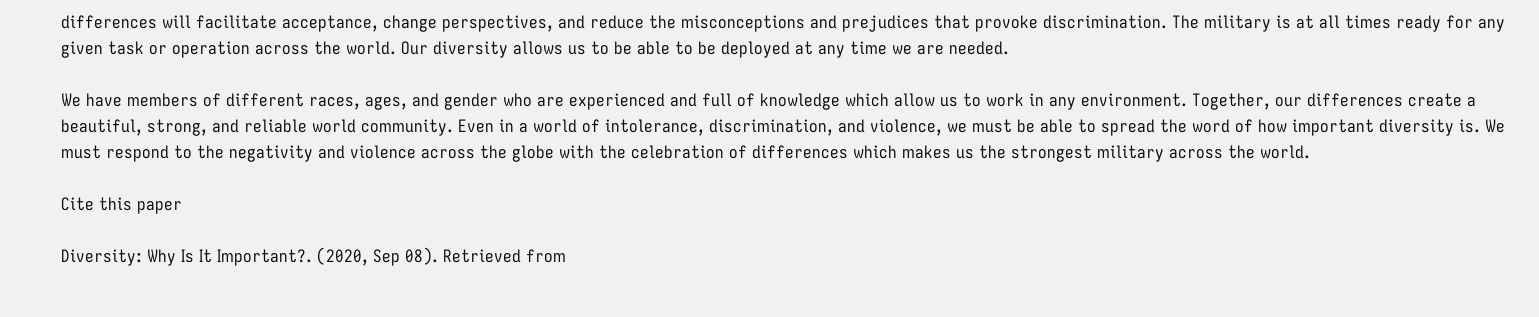differences will facilitate acceptance, change perspectives, and reduce the misconceptions and prejudices that provoke discrimination. The military is at all times ready for any given task or operation across the world. Our diversity allows us to be able to be deployed at any time we are needed.

We have members of different races, ages, and gender who are experienced and full of knowledge which allow us to work in any environment. Together, our differences create a beautiful, strong, and reliable world community. Even in a world of intolerance, discrimination, and violence, we must be able to spread the word of how important diversity is. We must respond to the negativity and violence across the globe with the celebration of differences which makes us the strongest military across the world.

Cite this paper

Diversity: Why Is It Important?. (2020, Sep 08). Retrieved from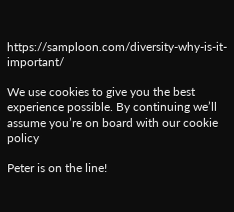https://samploon.com/diversity-why-is-it-important/

We use cookies to give you the best experience possible. By continuing we’ll assume you’re on board with our cookie policy

Peter is on the line!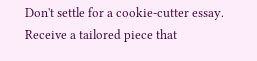Don't settle for a cookie-cutter essay. Receive a tailored piece that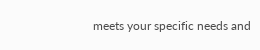meets your specific needs and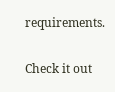requirements.

Check it out